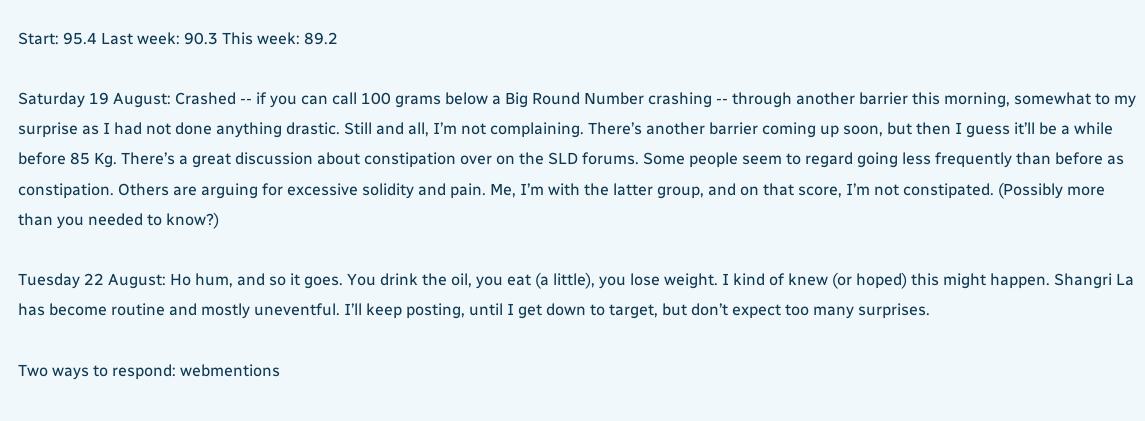Start: 95.4 Last week: 90.3 This week: 89.2

Saturday 19 August: Crashed -- if you can call 100 grams below a Big Round Number crashing -- through another barrier this morning, somewhat to my surprise as I had not done anything drastic. Still and all, I’m not complaining. There’s another barrier coming up soon, but then I guess it’ll be a while before 85 Kg. There’s a great discussion about constipation over on the SLD forums. Some people seem to regard going less frequently than before as constipation. Others are arguing for excessive solidity and pain. Me, I’m with the latter group, and on that score, I’m not constipated. (Possibly more than you needed to know?)

Tuesday 22 August: Ho hum, and so it goes. You drink the oil, you eat (a little), you lose weight. I kind of knew (or hoped) this might happen. Shangri La has become routine and mostly uneventful. I’ll keep posting, until I get down to target, but don’t expect too many surprises.

Two ways to respond: webmentions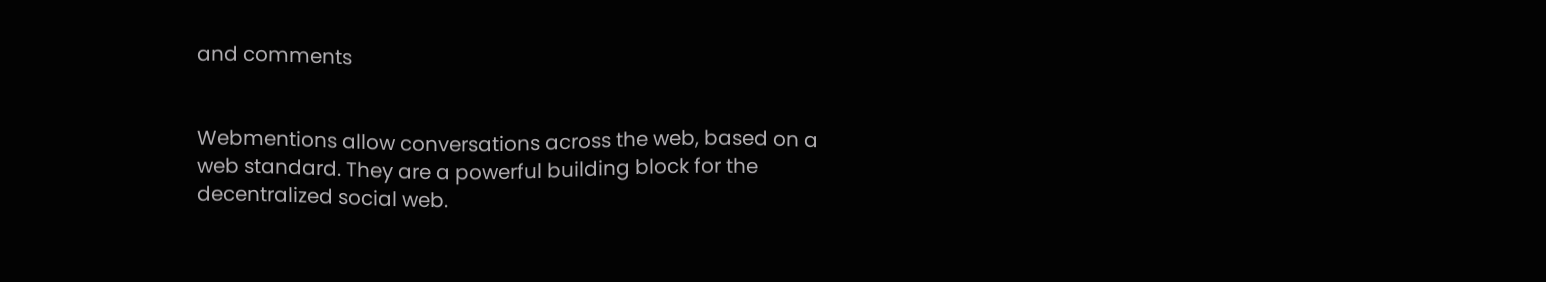and comments


Webmentions allow conversations across the web, based on a web standard. They are a powerful building block for the decentralized social web.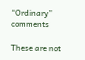“Ordinary” comments

These are not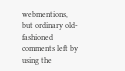webmentions, but ordinary old-fashioned comments left by using the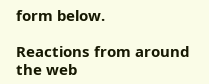form below.

Reactions from around the web